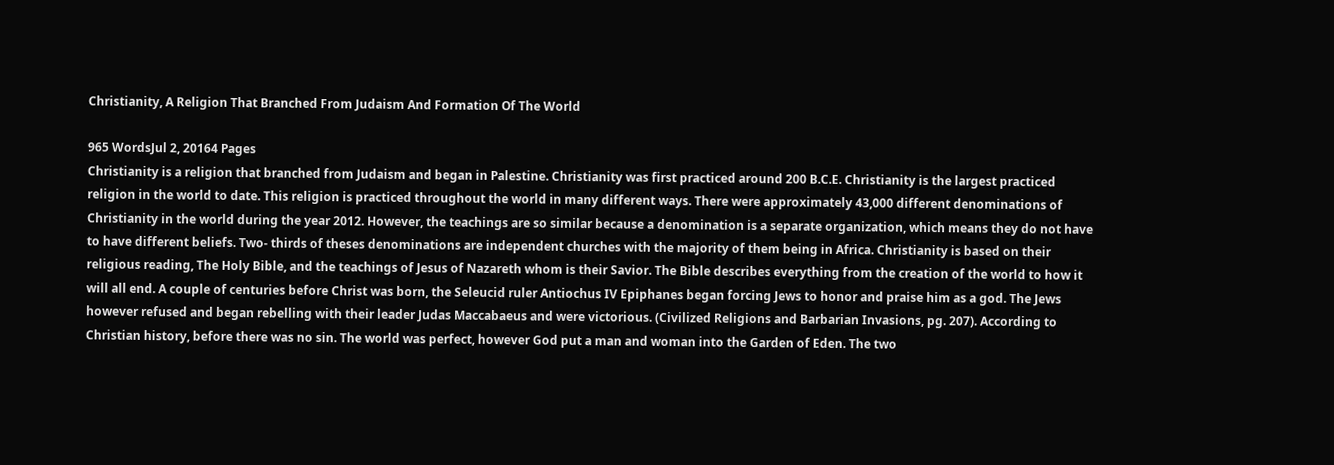Christianity, A Religion That Branched From Judaism And Formation Of The World

965 WordsJul 2, 20164 Pages
Christianity is a religion that branched from Judaism and began in Palestine. Christianity was first practiced around 200 B.C.E. Christianity is the largest practiced religion in the world to date. This religion is practiced throughout the world in many different ways. There were approximately 43,000 different denominations of Christianity in the world during the year 2012. However, the teachings are so similar because a denomination is a separate organization, which means they do not have to have different beliefs. Two- thirds of theses denominations are independent churches with the majority of them being in Africa. Christianity is based on their religious reading, The Holy Bible, and the teachings of Jesus of Nazareth whom is their Savior. The Bible describes everything from the creation of the world to how it will all end. A couple of centuries before Christ was born, the Seleucid ruler Antiochus IV Epiphanes began forcing Jews to honor and praise him as a god. The Jews however refused and began rebelling with their leader Judas Maccabaeus and were victorious. (Civilized Religions and Barbarian Invasions, pg. 207). According to Christian history, before there was no sin. The world was perfect, however God put a man and woman into the Garden of Eden. The two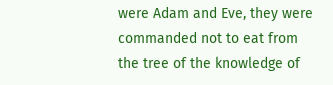were Adam and Eve, they were commanded not to eat from the tree of the knowledge of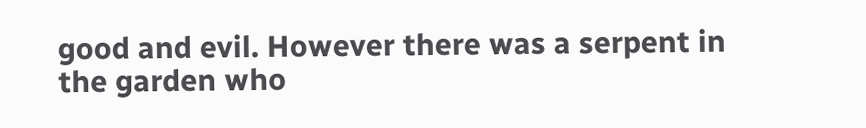good and evil. However there was a serpent in the garden who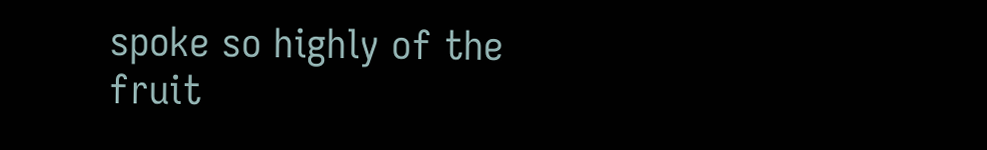spoke so highly of the fruit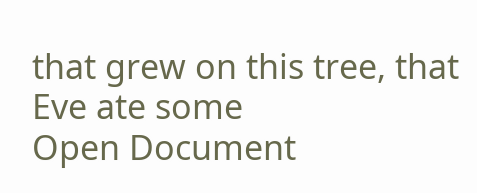that grew on this tree, that Eve ate some
Open Document